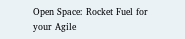Open Space: Rocket Fuel for your Agile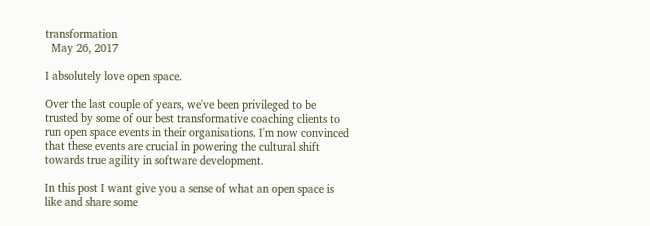transformation
  May 26, 2017

I absolutely love open space.

Over the last couple of years, we've been privileged to be trusted by some of our best transformative coaching clients to run open space events in their organisations. I'm now convinced that these events are crucial in powering the cultural shift towards true agility in software development.

In this post I want give you a sense of what an open space is like and share some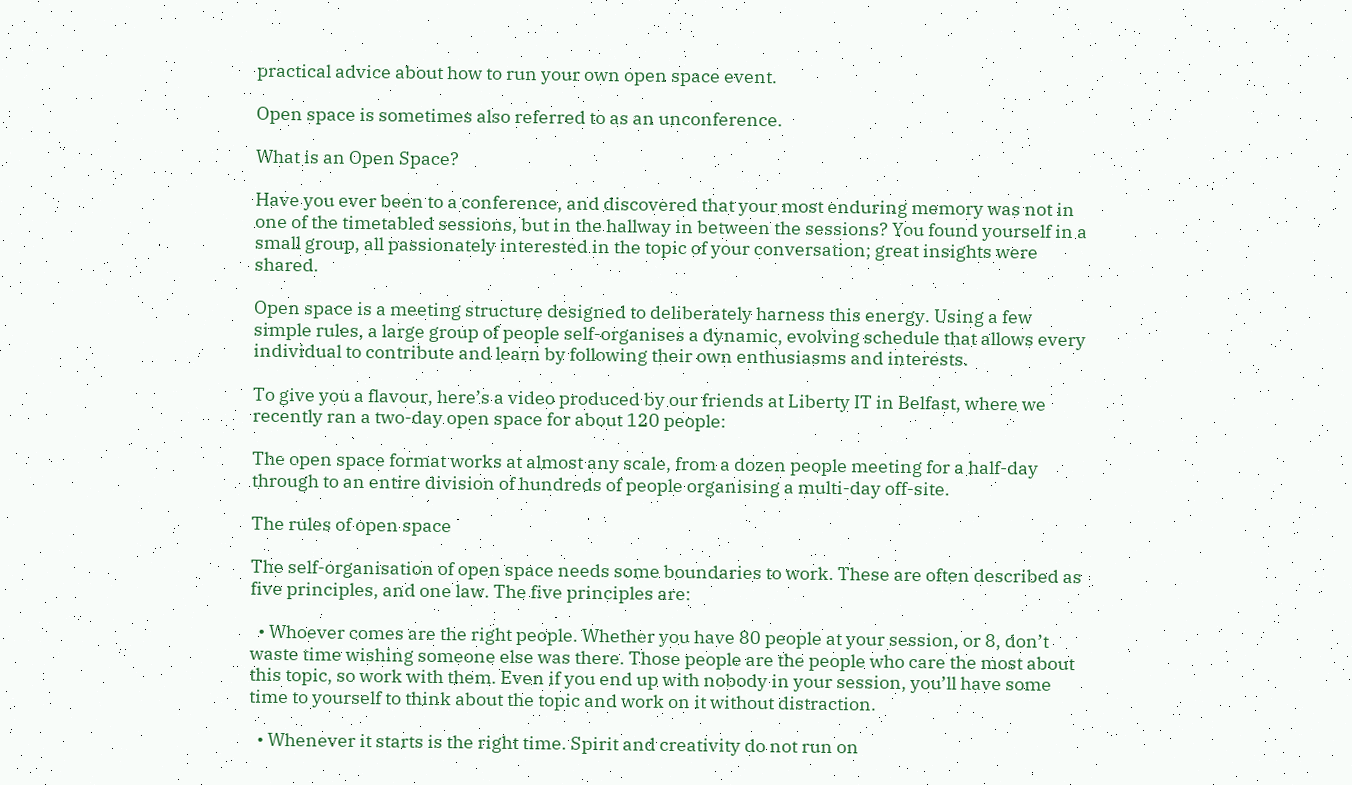practical advice about how to run your own open space event.

Open space is sometimes also referred to as an unconference.

What is an Open Space?

Have you ever been to a conference, and discovered that your most enduring memory was not in one of the timetabled sessions, but in the hallway in between the sessions? You found yourself in a small group, all passionately interested in the topic of your conversation; great insights were shared.

Open space is a meeting structure designed to deliberately harness this energy. Using a few simple rules, a large group of people self-organises a dynamic, evolving schedule that allows every individual to contribute and learn by following their own enthusiasms and interests.

To give you a flavour, here’s a video produced by our friends at Liberty IT in Belfast, where we recently ran a two-day open space for about 120 people:

The open space format works at almost any scale, from a dozen people meeting for a half-day through to an entire division of hundreds of people organising a multi-day off-site.

The rules of open space

The self-organisation of open space needs some boundaries to work. These are often described as five principles, and one law. The five principles are:

  • Whoever comes are the right people. Whether you have 80 people at your session, or 8, don’t waste time wishing someone else was there. Those people are the people who care the most about this topic, so work with them. Even if you end up with nobody in your session, you’ll have some time to yourself to think about the topic and work on it without distraction.

  • Whenever it starts is the right time. Spirit and creativity do not run on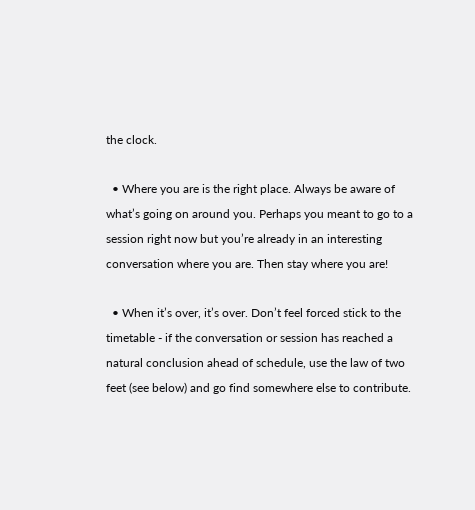the clock.

  • Where you are is the right place. Always be aware of what’s going on around you. Perhaps you meant to go to a session right now but you’re already in an interesting conversation where you are. Then stay where you are!

  • When it’s over, it’s over. Don’t feel forced stick to the timetable - if the conversation or session has reached a natural conclusion ahead of schedule, use the law of two feet (see below) and go find somewhere else to contribute.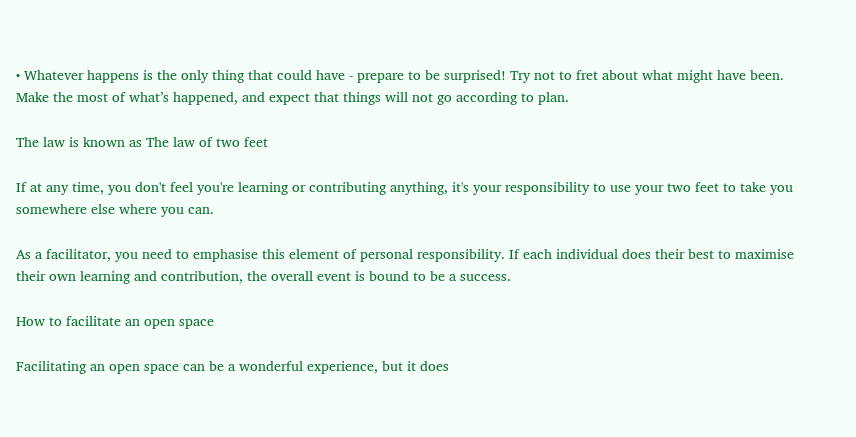• Whatever happens is the only thing that could have - prepare to be surprised! Try not to fret about what might have been. Make the most of what’s happened, and expect that things will not go according to plan.

The law is known as The law of two feet

If at any time, you don't feel you're learning or contributing anything, it's your responsibility to use your two feet to take you somewhere else where you can.

As a facilitator, you need to emphasise this element of personal responsibility. If each individual does their best to maximise their own learning and contribution, the overall event is bound to be a success.

How to facilitate an open space

Facilitating an open space can be a wonderful experience, but it does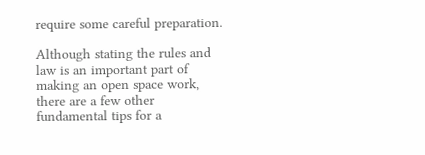require some careful preparation.

Although stating the rules and law is an important part of making an open space work, there are a few other fundamental tips for a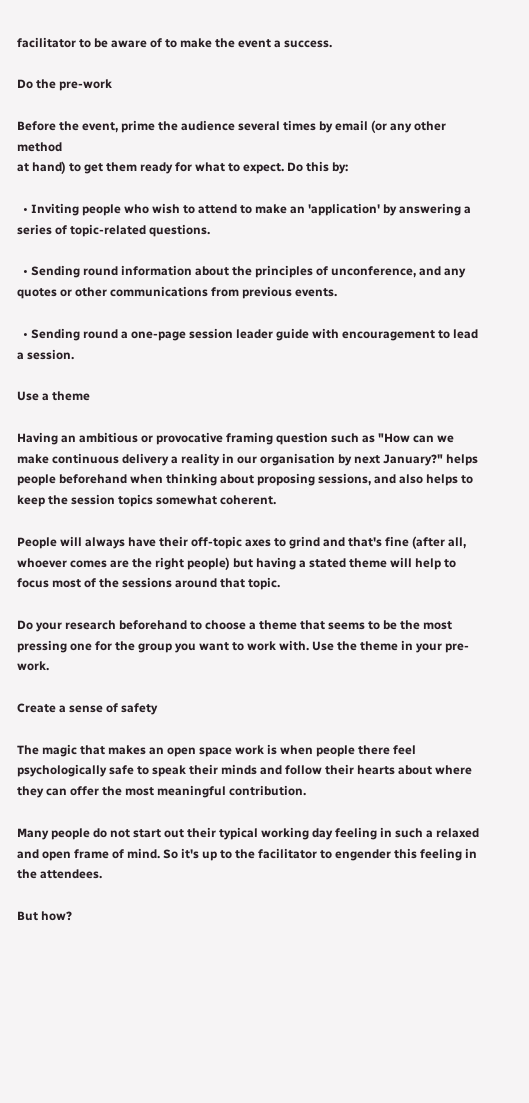facilitator to be aware of to make the event a success.

Do the pre-work

Before the event, prime the audience several times by email (or any other method
at hand) to get them ready for what to expect. Do this by:

  • Inviting people who wish to attend to make an 'application' by answering a series of topic-related questions.

  • Sending round information about the principles of unconference, and any quotes or other communications from previous events.

  • Sending round a one-page session leader guide with encouragement to lead a session.

Use a theme

Having an ambitious or provocative framing question such as "How can we make continuous delivery a reality in our organisation by next January?" helps people beforehand when thinking about proposing sessions, and also helps to keep the session topics somewhat coherent.

People will always have their off-topic axes to grind and that's fine (after all, whoever comes are the right people) but having a stated theme will help to focus most of the sessions around that topic.

Do your research beforehand to choose a theme that seems to be the most pressing one for the group you want to work with. Use the theme in your pre-work.

Create a sense of safety

The magic that makes an open space work is when people there feel psychologically safe to speak their minds and follow their hearts about where they can offer the most meaningful contribution.

Many people do not start out their typical working day feeling in such a relaxed and open frame of mind. So it's up to the facilitator to engender this feeling in the attendees.

But how?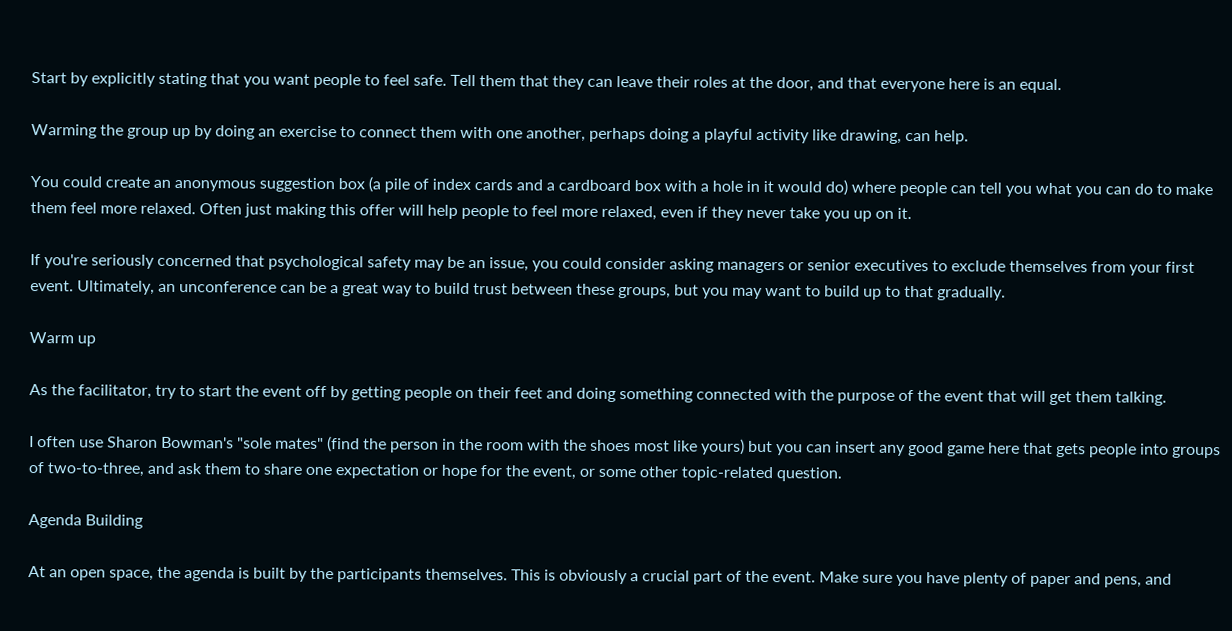Start by explicitly stating that you want people to feel safe. Tell them that they can leave their roles at the door, and that everyone here is an equal.

Warming the group up by doing an exercise to connect them with one another, perhaps doing a playful activity like drawing, can help.

You could create an anonymous suggestion box (a pile of index cards and a cardboard box with a hole in it would do) where people can tell you what you can do to make them feel more relaxed. Often just making this offer will help people to feel more relaxed, even if they never take you up on it.

If you're seriously concerned that psychological safety may be an issue, you could consider asking managers or senior executives to exclude themselves from your first event. Ultimately, an unconference can be a great way to build trust between these groups, but you may want to build up to that gradually.

Warm up

As the facilitator, try to start the event off by getting people on their feet and doing something connected with the purpose of the event that will get them talking.

I often use Sharon Bowman's "sole mates" (find the person in the room with the shoes most like yours) but you can insert any good game here that gets people into groups of two-to-three, and ask them to share one expectation or hope for the event, or some other topic-related question.

Agenda Building

At an open space, the agenda is built by the participants themselves. This is obviously a crucial part of the event. Make sure you have plenty of paper and pens, and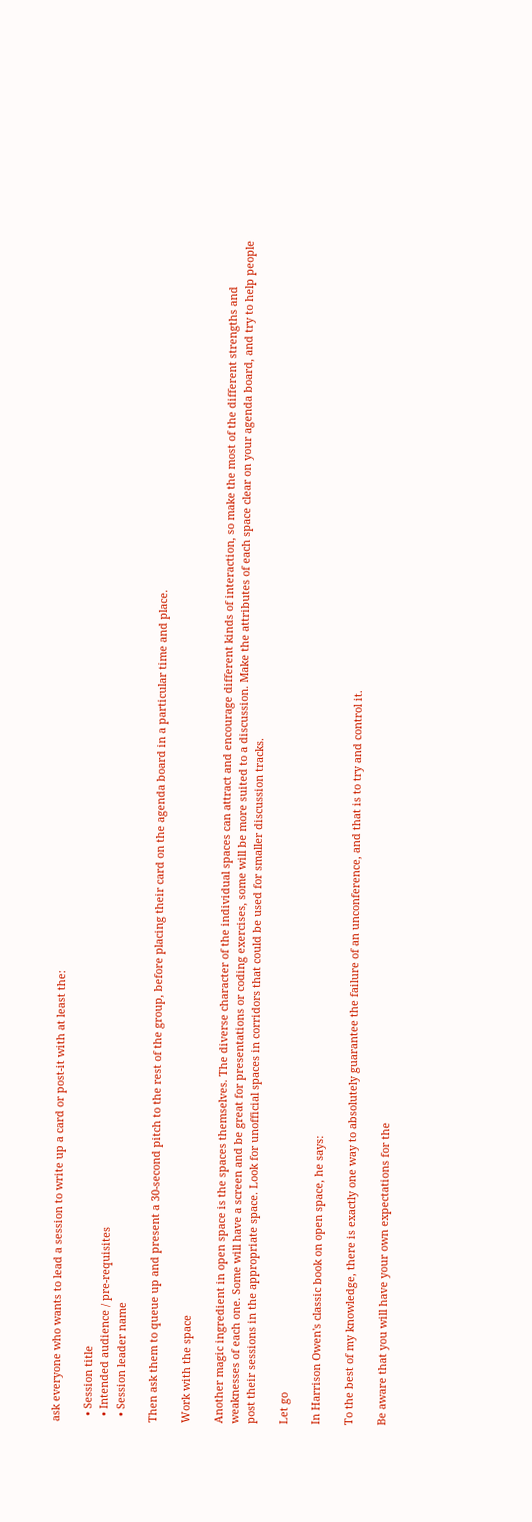ask everyone who wants to lead a session to write up a card or post-it with at least the:

  • Session title
  • Intended audience / pre-requisites
  • Session leader name

Then ask them to queue up and present a 30-second pitch to the rest of the group, before placing their card on the agenda board in a particular time and place.

Work with the space

Another magic ingredient in open space is the spaces themselves. The diverse character of the individual spaces can attract and encourage different kinds of interaction, so make the most of the different strengths and weaknesses of each one. Some will have a screen and be great for presentations or coding exercises, some will be more suited to a discussion. Make the attributes of each space clear on your agenda board, and try to help people post their sessions in the appropriate space. Look for unofficial spaces in corridors that could be used for smaller discussion tracks.

Let go

In Harrison Owen's classic book on open space, he says:

To the best of my knowledge, there is exactly one way to absolutely guarantee the failure of an unconference, and that is to try and control it.

Be aware that you will have your own expectations for the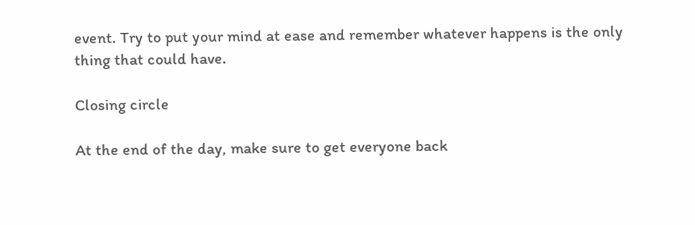event. Try to put your mind at ease and remember whatever happens is the only thing that could have.

Closing circle

At the end of the day, make sure to get everyone back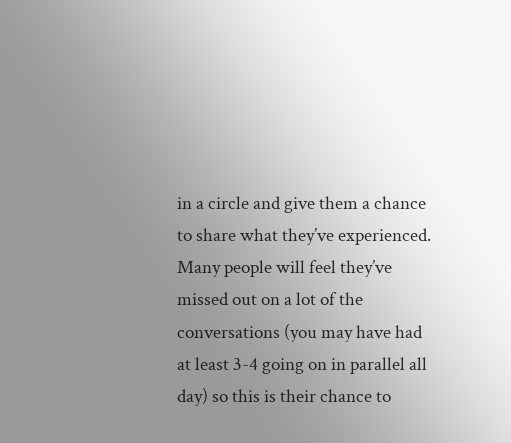in a circle and give them a chance to share what they’ve experienced. Many people will feel they’ve missed out on a lot of the conversations (you may have had at least 3-4 going on in parallel all day) so this is their chance to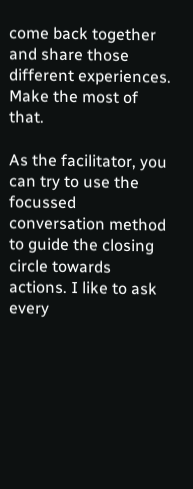come back together and share those different experiences. Make the most of that.

As the facilitator, you can try to use the focussed conversation method to guide the closing circle towards actions. I like to ask every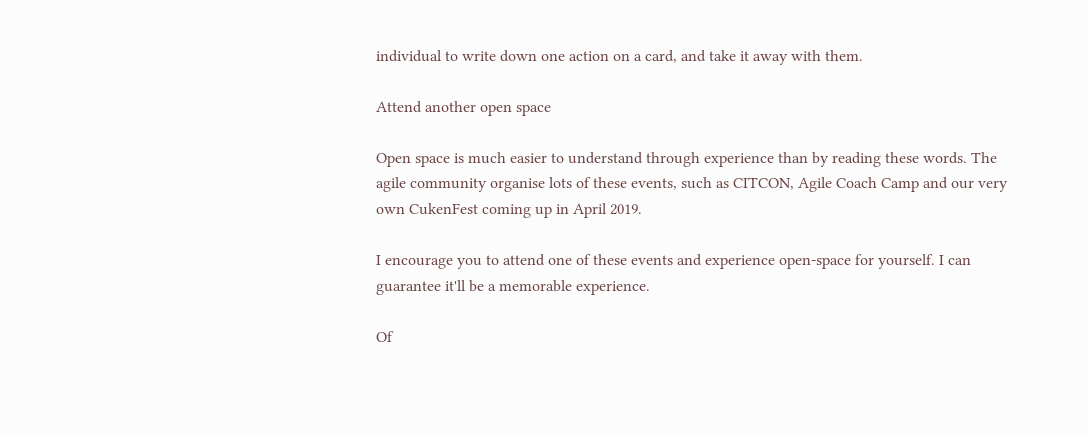individual to write down one action on a card, and take it away with them.

Attend another open space

Open space is much easier to understand through experience than by reading these words. The agile community organise lots of these events, such as CITCON, Agile Coach Camp and our very own CukenFest coming up in April 2019.

I encourage you to attend one of these events and experience open-space for yourself. I can guarantee it'll be a memorable experience.

Of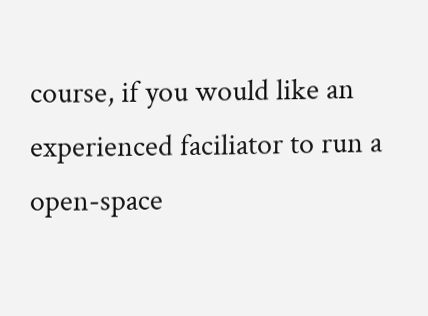course, if you would like an experienced faciliator to run a open-space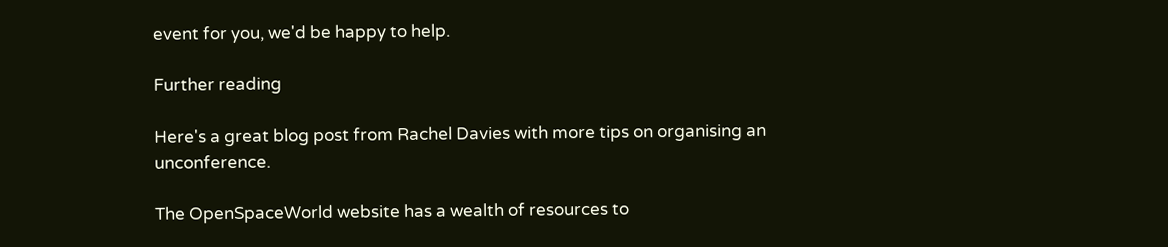event for you, we'd be happy to help.

Further reading

Here's a great blog post from Rachel Davies with more tips on organising an unconference.

The OpenSpaceWorld website has a wealth of resources to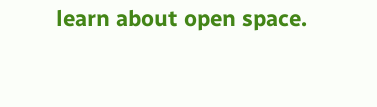learn about open space.